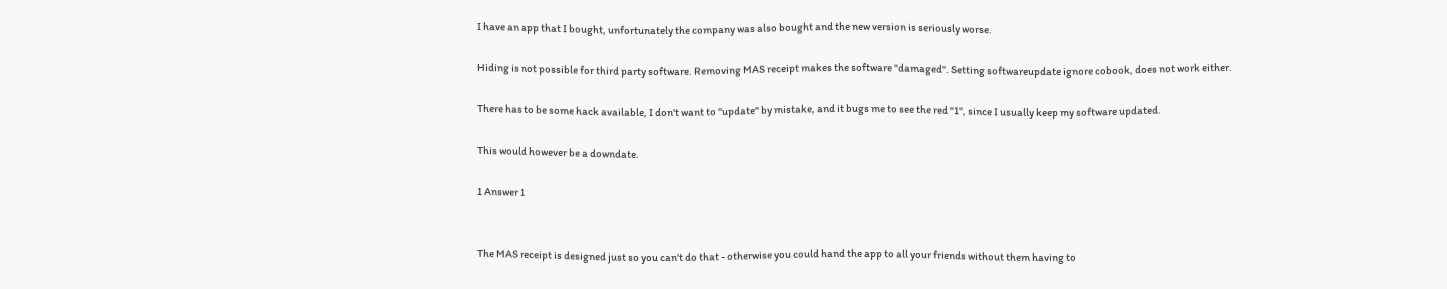I have an app that I bought, unfortunately the company was also bought and the new version is seriously worse.

Hiding is not possible for third party software. Removing MAS receipt makes the software "damaged". Setting softwareupdate ignore cobook, does not work either.

There has to be some hack available, I don't want to "update" by mistake, and it bugs me to see the red "1", since I usually keep my software updated.

This would however be a downdate.

1 Answer 1


The MAS receipt is designed just so you can't do that - otherwise you could hand the app to all your friends without them having to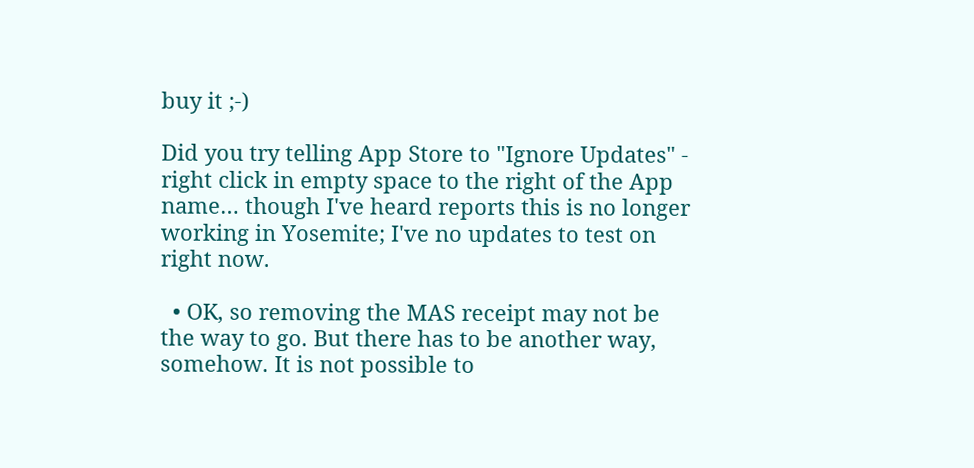buy it ;-)

Did you try telling App Store to "Ignore Updates" - right click in empty space to the right of the App name… though I've heard reports this is no longer working in Yosemite; I've no updates to test on right now.

  • OK, so removing the MAS receipt may not be the way to go. But there has to be another way, somehow. It is not possible to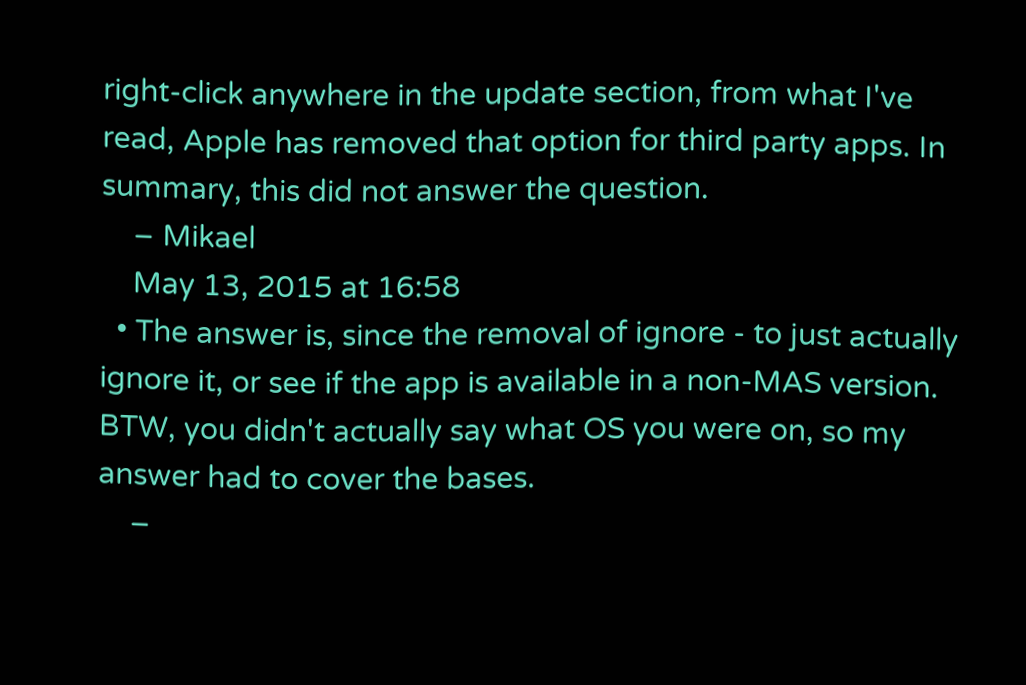right-click anywhere in the update section, from what I've read, Apple has removed that option for third party apps. In summary, this did not answer the question.
    – Mikael
    May 13, 2015 at 16:58
  • The answer is, since the removal of ignore - to just actually ignore it, or see if the app is available in a non-MAS version. BTW, you didn't actually say what OS you were on, so my answer had to cover the bases.
    –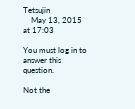Tetsujin
    May 13, 2015 at 17:03

You must log in to answer this question.

Not the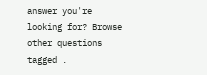answer you're looking for? Browse other questions tagged .